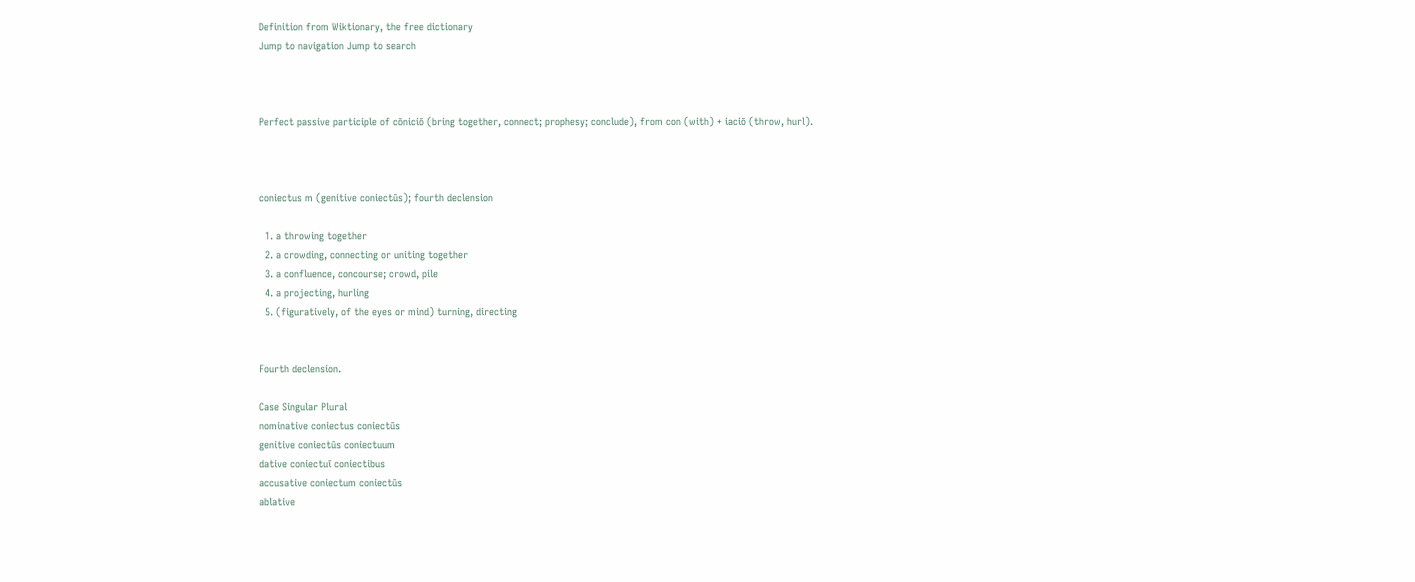Definition from Wiktionary, the free dictionary
Jump to navigation Jump to search



Perfect passive participle of cōniciō (bring together, connect; prophesy; conclude), from con (with) + iaciō (throw, hurl).



coniectus m (genitive coniectūs); fourth declension

  1. a throwing together
  2. a crowding, connecting or uniting together
  3. a confluence, concourse; crowd, pile
  4. a projecting, hurling
  5. (figuratively, of the eyes or mind) turning, directing


Fourth declension.

Case Singular Plural
nominative coniectus coniectūs
genitive coniectūs coniectuum
dative coniectuī coniectibus
accusative coniectum coniectūs
ablative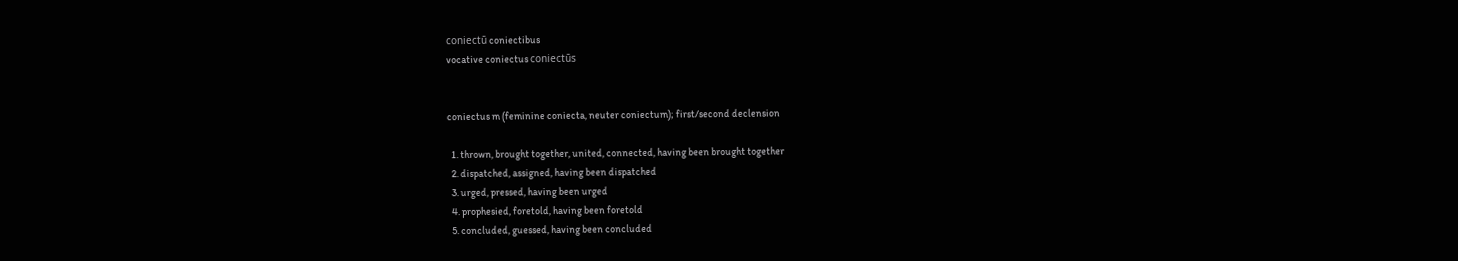coniectū coniectibus
vocative coniectus coniectūs


coniectus m (feminine coniecta, neuter coniectum); first/second declension

  1. thrown, brought together, united, connected, having been brought together
  2. dispatched, assigned, having been dispatched
  3. urged, pressed, having been urged
  4. prophesied, foretold, having been foretold
  5. concluded, guessed, having been concluded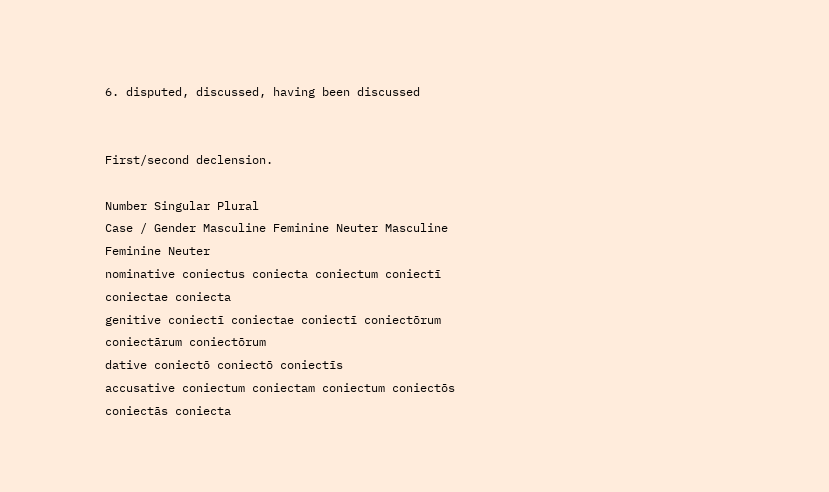6. disputed, discussed, having been discussed


First/second declension.

Number Singular Plural
Case / Gender Masculine Feminine Neuter Masculine Feminine Neuter
nominative coniectus coniecta coniectum coniectī coniectae coniecta
genitive coniectī coniectae coniectī coniectōrum coniectārum coniectōrum
dative coniectō coniectō coniectīs
accusative coniectum coniectam coniectum coniectōs coniectās coniecta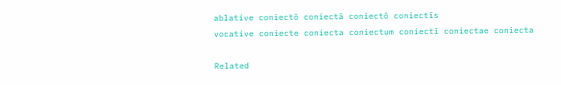ablative coniectō coniectā coniectō coniectīs
vocative coniecte coniecta coniectum coniectī coniectae coniecta

Related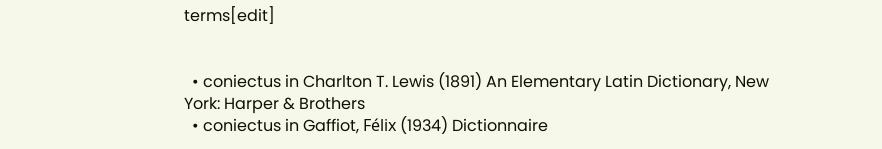terms[edit]


  • coniectus in Charlton T. Lewis (1891) An Elementary Latin Dictionary, New York: Harper & Brothers
  • coniectus in Gaffiot, Félix (1934) Dictionnaire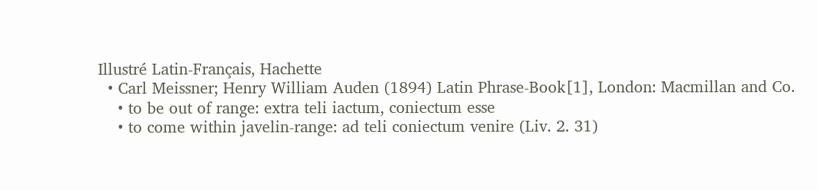Illustré Latin-Français, Hachette
  • Carl Meissner; Henry William Auden (1894) Latin Phrase-Book[1], London: Macmillan and Co.
    • to be out of range: extra teli iactum, coniectum esse
    • to come within javelin-range: ad teli coniectum venire (Liv. 2. 31)